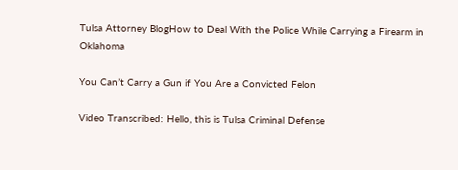Tulsa Attorney BlogHow to Deal With the Police While Carrying a Firearm in Oklahoma

You Can’t Carry a Gun if You Are a Convicted Felon

Video Transcribed: Hello, this is Tulsa Criminal Defense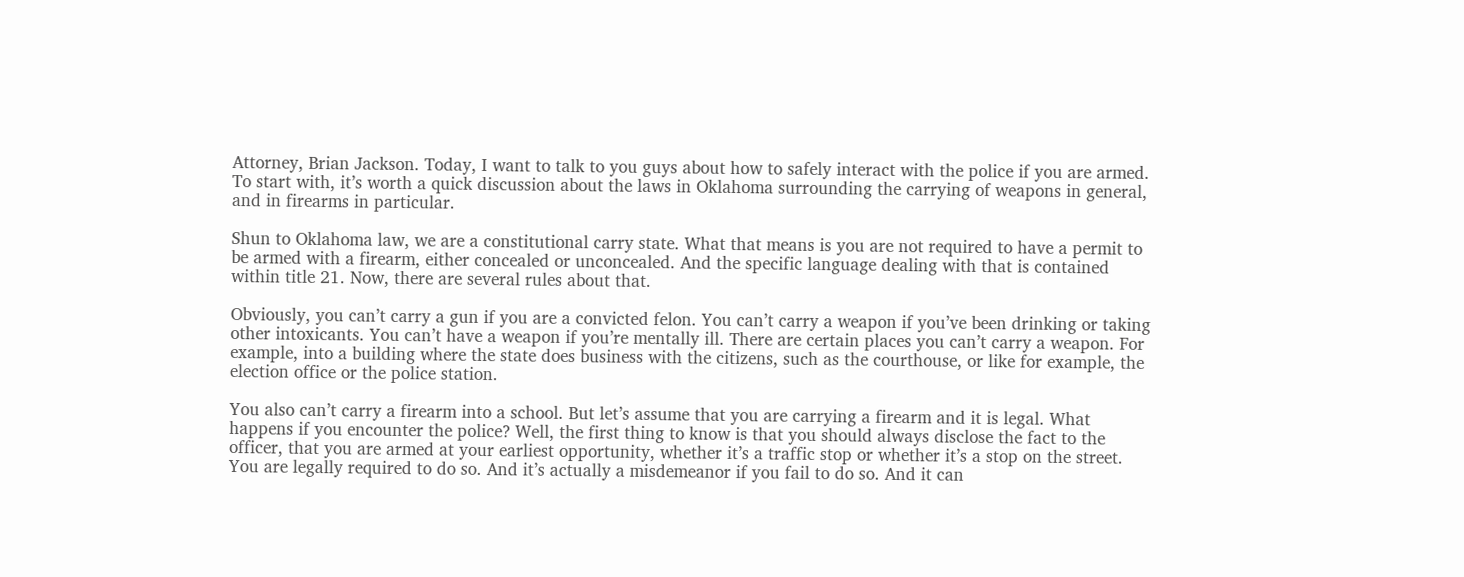Attorney, Brian Jackson. Today, I want to talk to you guys about how to safely interact with the police if you are armed. To start with, it’s worth a quick discussion about the laws in Oklahoma surrounding the carrying of weapons in general, and in firearms in particular.

Shun to Oklahoma law, we are a constitutional carry state. What that means is you are not required to have a permit to be armed with a firearm, either concealed or unconcealed. And the specific language dealing with that is contained within title 21. Now, there are several rules about that.

Obviously, you can’t carry a gun if you are a convicted felon. You can’t carry a weapon if you’ve been drinking or taking other intoxicants. You can’t have a weapon if you’re mentally ill. There are certain places you can’t carry a weapon. For example, into a building where the state does business with the citizens, such as the courthouse, or like for example, the election office or the police station.

You also can’t carry a firearm into a school. But let’s assume that you are carrying a firearm and it is legal. What happens if you encounter the police? Well, the first thing to know is that you should always disclose the fact to the officer, that you are armed at your earliest opportunity, whether it’s a traffic stop or whether it’s a stop on the street. You are legally required to do so. And it’s actually a misdemeanor if you fail to do so. And it can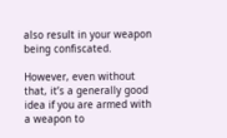also result in your weapon being confiscated.

However, even without that, it’s a generally good idea if you are armed with a weapon to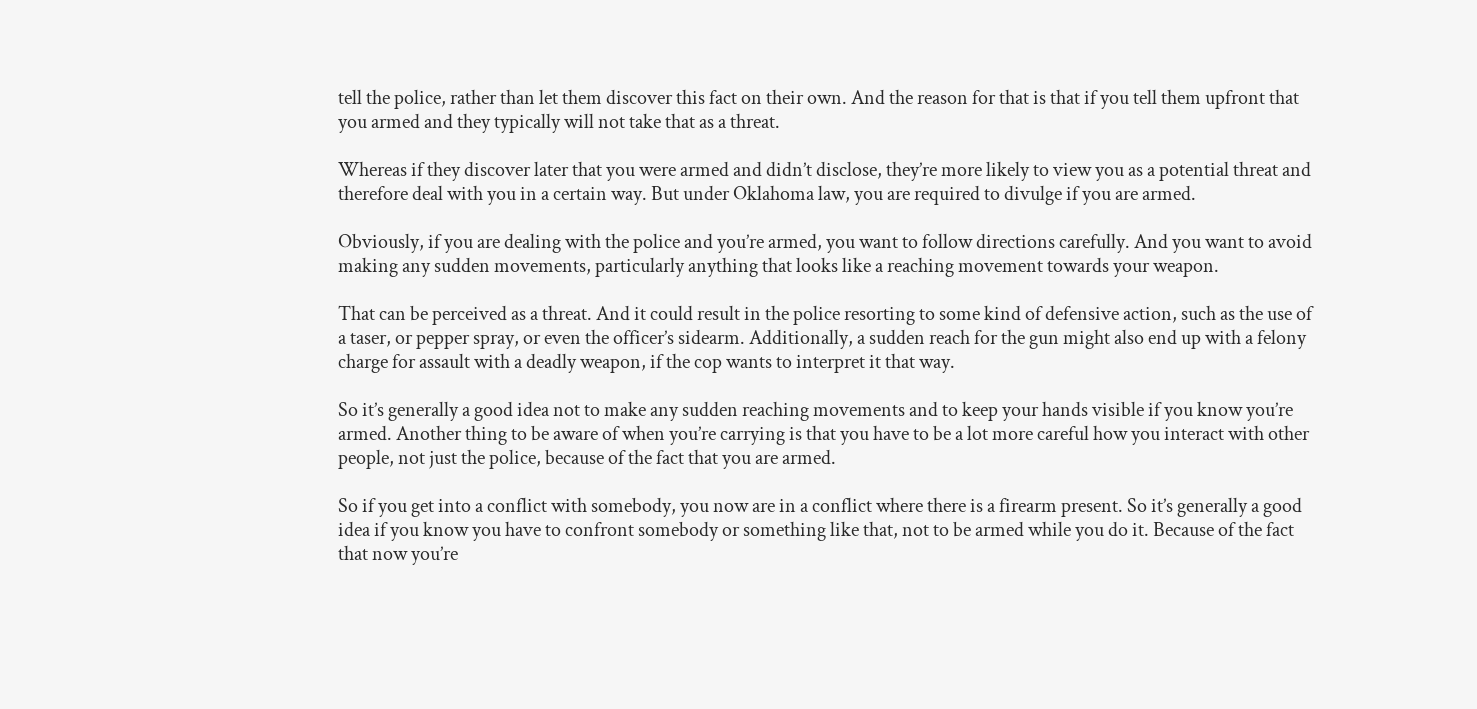tell the police, rather than let them discover this fact on their own. And the reason for that is that if you tell them upfront that you armed and they typically will not take that as a threat.

Whereas if they discover later that you were armed and didn’t disclose, they’re more likely to view you as a potential threat and therefore deal with you in a certain way. But under Oklahoma law, you are required to divulge if you are armed.

Obviously, if you are dealing with the police and you’re armed, you want to follow directions carefully. And you want to avoid making any sudden movements, particularly anything that looks like a reaching movement towards your weapon.

That can be perceived as a threat. And it could result in the police resorting to some kind of defensive action, such as the use of a taser, or pepper spray, or even the officer’s sidearm. Additionally, a sudden reach for the gun might also end up with a felony charge for assault with a deadly weapon, if the cop wants to interpret it that way.

So it’s generally a good idea not to make any sudden reaching movements and to keep your hands visible if you know you’re armed. Another thing to be aware of when you’re carrying is that you have to be a lot more careful how you interact with other people, not just the police, because of the fact that you are armed.

So if you get into a conflict with somebody, you now are in a conflict where there is a firearm present. So it’s generally a good idea if you know you have to confront somebody or something like that, not to be armed while you do it. Because of the fact that now you’re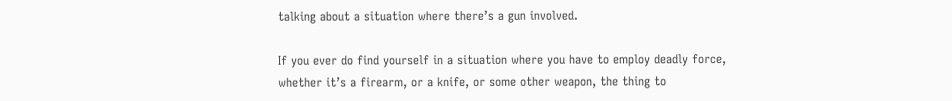talking about a situation where there’s a gun involved.

If you ever do find yourself in a situation where you have to employ deadly force, whether it’s a firearm, or a knife, or some other weapon, the thing to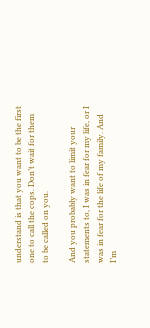understand is that you want to be the first one to call the cops. Don’t wait for them to be called on you.

And you probably want to limit your statements to, I was in fear for my life, or I was in fear for the life of my family. And I’m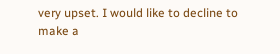very upset. I would like to decline to make a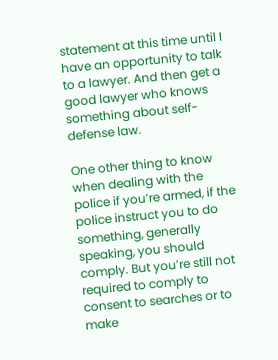statement at this time until I have an opportunity to talk to a lawyer. And then get a good lawyer who knows something about self-defense law.

One other thing to know when dealing with the police if you’re armed, if the police instruct you to do something, generally speaking, you should comply. But you’re still not required to comply to consent to searches or to make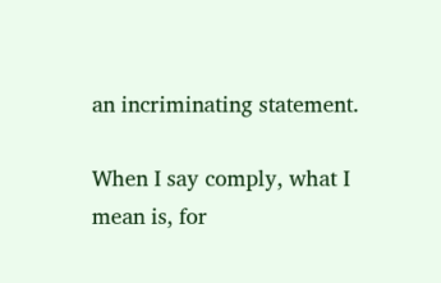an incriminating statement.

When I say comply, what I mean is, for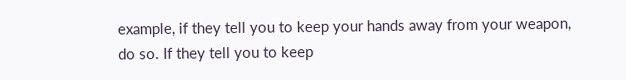example, if they tell you to keep your hands away from your weapon, do so. If they tell you to keep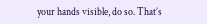your hands visible, do so. That’s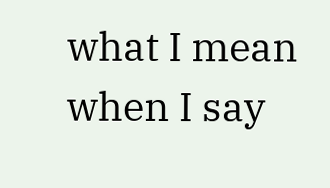what I mean when I say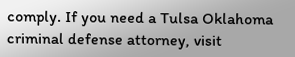comply. If you need a Tulsa Oklahoma criminal defense attorney, visit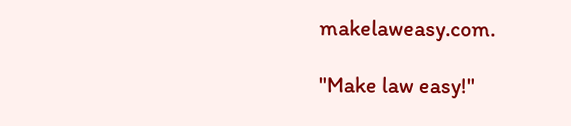makelaweasy.com.

"Make law easy!"